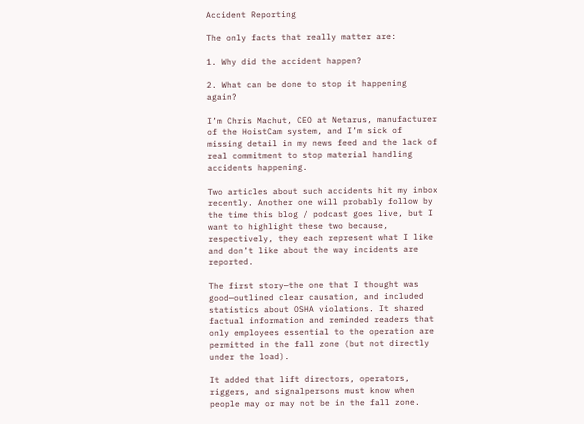Accident Reporting

The only facts that really matter are:

1. Why did the accident happen?

2. What can be done to stop it happening again?

I’m Chris Machut, CEO at Netarus, manufacturer of the HoistCam system, and I’m sick of missing detail in my news feed and the lack of real commitment to stop material handling accidents happening.

Two articles about such accidents hit my inbox recently. Another one will probably follow by the time this blog / podcast goes live, but I want to highlight these two because, respectively, they each represent what I like and don’t like about the way incidents are reported.

The first story—the one that I thought was good—outlined clear causation, and included statistics about OSHA violations. It shared factual information and reminded readers that only employees essential to the operation are permitted in the fall zone (but not directly under the load).

It added that lift directors, operators, riggers, and signalpersons must know when people may or may not be in the fall zone.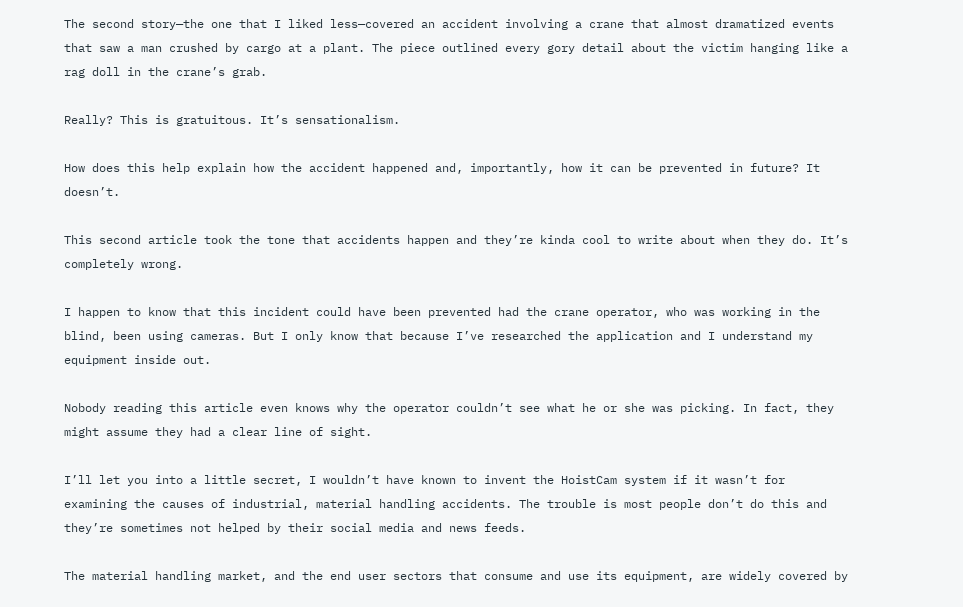The second story—the one that I liked less—covered an accident involving a crane that almost dramatized events that saw a man crushed by cargo at a plant. The piece outlined every gory detail about the victim hanging like a rag doll in the crane’s grab.

Really? This is gratuitous. It’s sensationalism.

How does this help explain how the accident happened and, importantly, how it can be prevented in future? It doesn’t.

This second article took the tone that accidents happen and they’re kinda cool to write about when they do. It’s completely wrong.

I happen to know that this incident could have been prevented had the crane operator, who was working in the blind, been using cameras. But I only know that because I’ve researched the application and I understand my equipment inside out.

Nobody reading this article even knows why the operator couldn’t see what he or she was picking. In fact, they might assume they had a clear line of sight.

I’ll let you into a little secret, I wouldn’t have known to invent the HoistCam system if it wasn’t for examining the causes of industrial, material handling accidents. The trouble is most people don’t do this and they’re sometimes not helped by their social media and news feeds.

The material handling market, and the end user sectors that consume and use its equipment, are widely covered by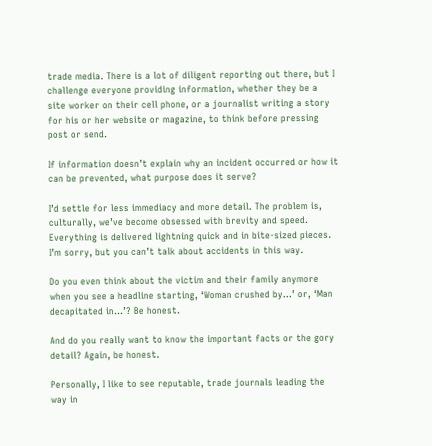trade media. There is a lot of diligent reporting out there, but I challenge everyone providing information, whether they be a site worker on their cell phone, or a journalist writing a story for his or her website or magazine, to think before pressing post or send.

If information doesn’t explain why an incident occurred or how it can be prevented, what purpose does it serve?

I’d settle for less immediacy and more detail. The problem is, culturally, we’ve become obsessed with brevity and speed. Everything is delivered lightning quick and in bite-sized pieces. I’m sorry, but you can’t talk about accidents in this way.

Do you even think about the victim and their family anymore when you see a headline starting, ‘Woman crushed by…’ or, ‘Man decapitated in…’? Be honest.

And do you really want to know the important facts or the gory detail? Again, be honest.

Personally, I like to see reputable, trade journals leading the way in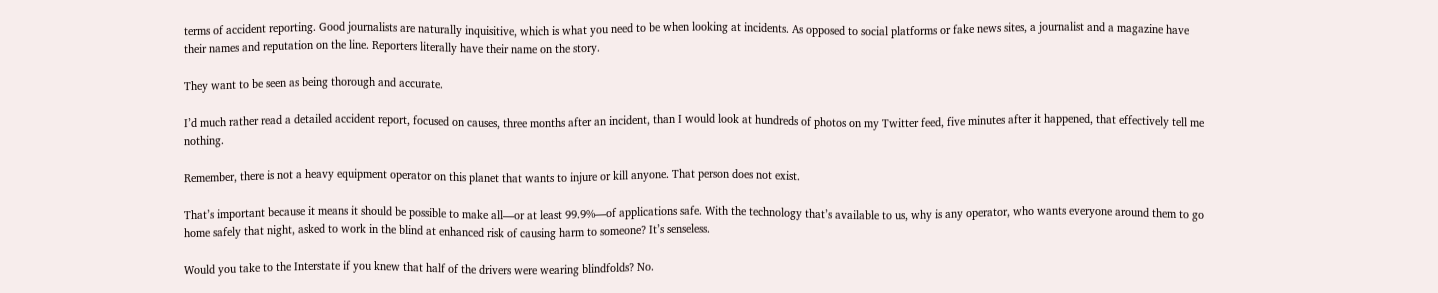terms of accident reporting. Good journalists are naturally inquisitive, which is what you need to be when looking at incidents. As opposed to social platforms or fake news sites, a journalist and a magazine have their names and reputation on the line. Reporters literally have their name on the story.

They want to be seen as being thorough and accurate.

I’d much rather read a detailed accident report, focused on causes, three months after an incident, than I would look at hundreds of photos on my Twitter feed, five minutes after it happened, that effectively tell me nothing.

Remember, there is not a heavy equipment operator on this planet that wants to injure or kill anyone. That person does not exist.

That’s important because it means it should be possible to make all—or at least 99.9%—of applications safe. With the technology that’s available to us, why is any operator, who wants everyone around them to go home safely that night, asked to work in the blind at enhanced risk of causing harm to someone? It’s senseless.

Would you take to the Interstate if you knew that half of the drivers were wearing blindfolds? No.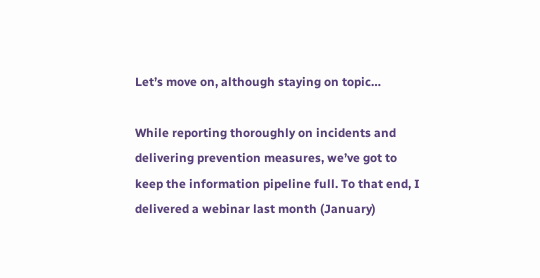Let’s move on, although staying on topic…

While reporting thoroughly on incidents and delivering prevention measures, we’ve got to keep the information pipeline full. To that end, I delivered a webinar last month (January)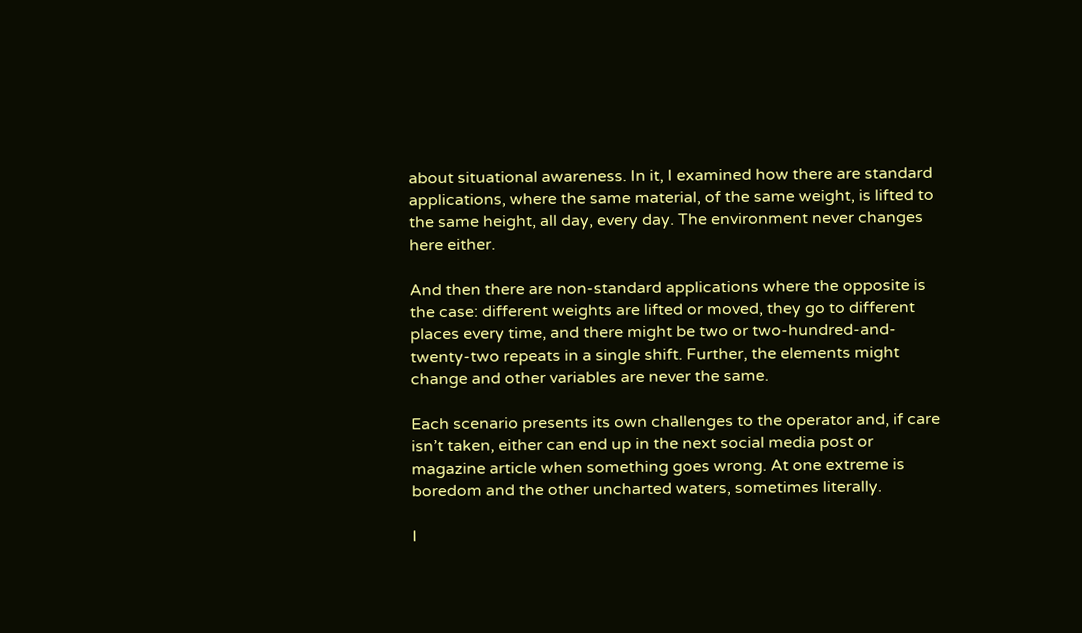about situational awareness. In it, I examined how there are standard applications, where the same material, of the same weight, is lifted to the same height, all day, every day. The environment never changes here either.

And then there are non-standard applications where the opposite is the case: different weights are lifted or moved, they go to different places every time, and there might be two or two-hundred-and-twenty-two repeats in a single shift. Further, the elements might change and other variables are never the same.

Each scenario presents its own challenges to the operator and, if care isn’t taken, either can end up in the next social media post or magazine article when something goes wrong. At one extreme is boredom and the other uncharted waters, sometimes literally.

I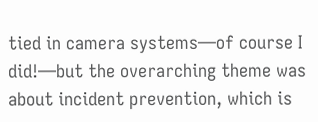tied in camera systems—of course I did!—but the overarching theme was about incident prevention, which is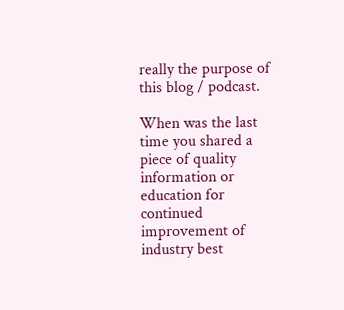really the purpose of this blog / podcast.

When was the last time you shared a piece of quality information or education for continued improvement of industry best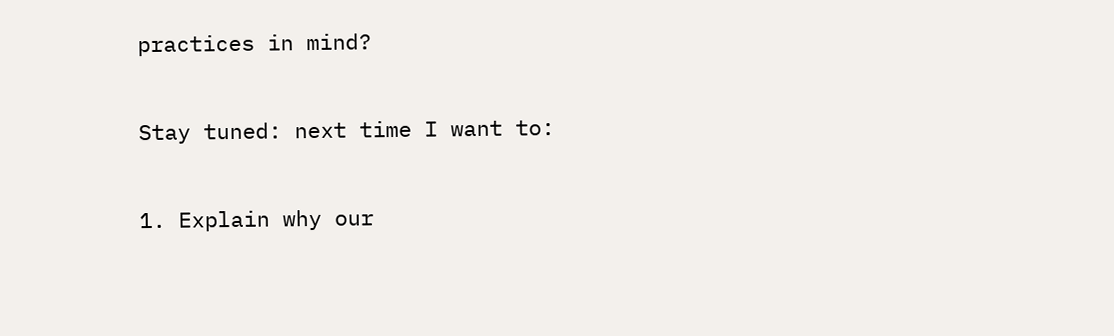practices in mind?

Stay tuned: next time I want to:

1. Explain why our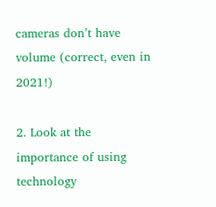cameras don’t have volume (correct, even in 2021!)

2. Look at the importance of using technology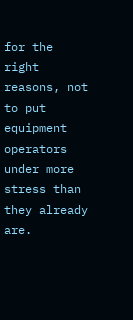for the right reasons, not to put equipment operators under more stress than they already are.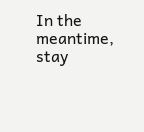In the meantime, stay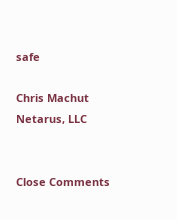safe

Chris Machut
Netarus, LLC


Close Comments